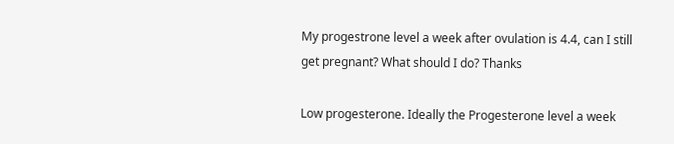My progestrone level a week after ovulation is 4.4, can I still get pregnant? What should I do? Thanks

Low progesterone. Ideally the Progesterone level a week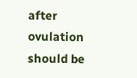after ovulation should be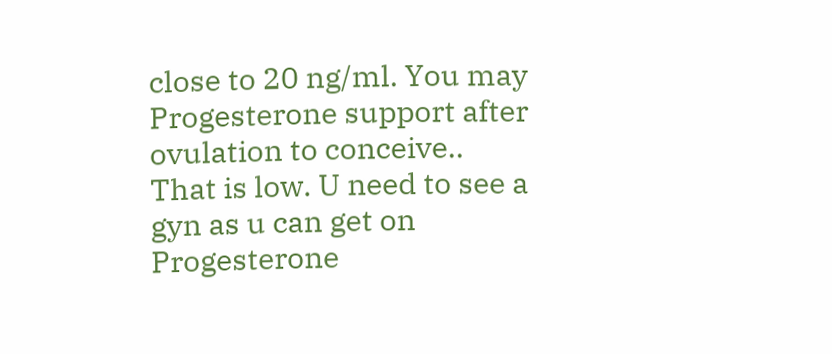close to 20 ng/ml. You may Progesterone support after ovulation to conceive..
That is low. U need to see a gyn as u can get on Progesterone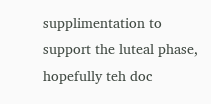supplimentation to support the luteal phase, hopefully teh doc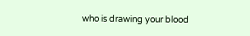who is drawing your blood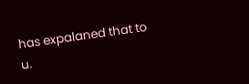has expalaned that to u.